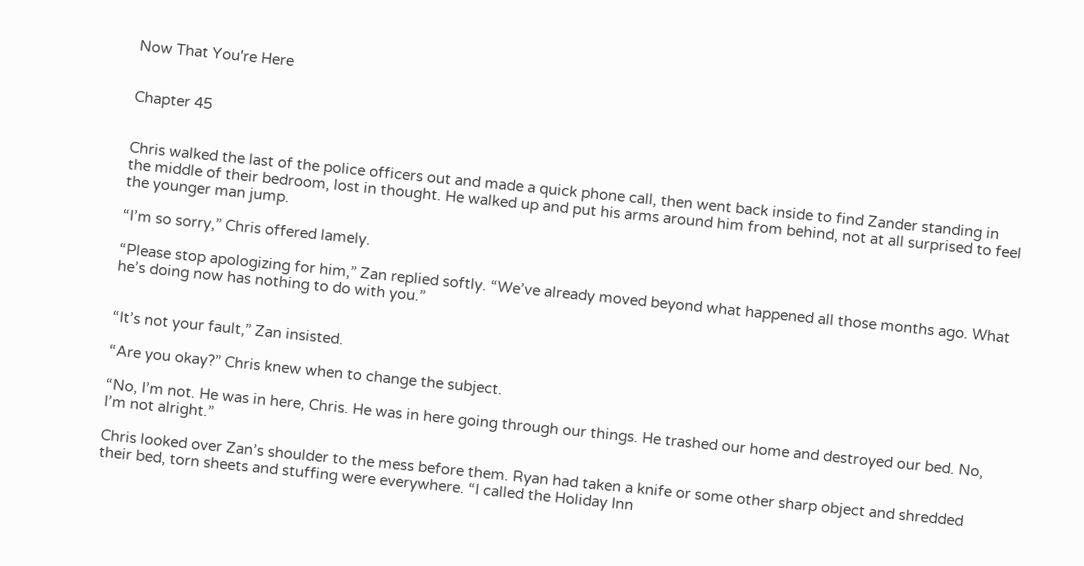Now That You're Here


Chapter 45


Chris walked the last of the police officers out and made a quick phone call, then went back inside to find Zander standing in the middle of their bedroom, lost in thought. He walked up and put his arms around him from behind, not at all surprised to feel the younger man jump.

“I’m so sorry,” Chris offered lamely.

“Please stop apologizing for him,” Zan replied softly. “We’ve already moved beyond what happened all those months ago. What he’s doing now has nothing to do with you.”


“It’s not your fault,” Zan insisted.

“Are you okay?” Chris knew when to change the subject.

“No, I’m not. He was in here, Chris. He was in here going through our things. He trashed our home and destroyed our bed. No, I’m not alright.”

Chris looked over Zan’s shoulder to the mess before them. Ryan had taken a knife or some other sharp object and shredded their bed, torn sheets and stuffing were everywhere. “I called the Holiday Inn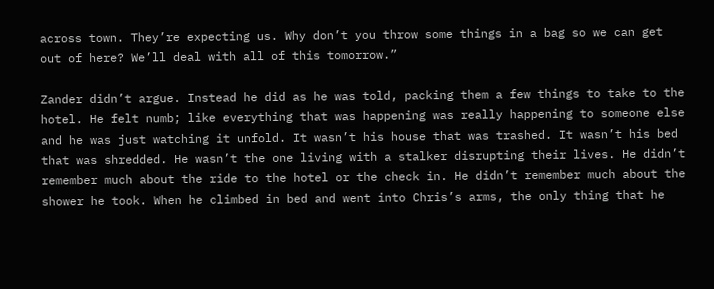across town. They’re expecting us. Why don’t you throw some things in a bag so we can get out of here? We’ll deal with all of this tomorrow.”

Zander didn’t argue. Instead he did as he was told, packing them a few things to take to the hotel. He felt numb; like everything that was happening was really happening to someone else and he was just watching it unfold. It wasn’t his house that was trashed. It wasn’t his bed that was shredded. He wasn’t the one living with a stalker disrupting their lives. He didn’t remember much about the ride to the hotel or the check in. He didn’t remember much about the shower he took. When he climbed in bed and went into Chris’s arms, the only thing that he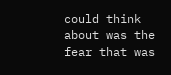could think about was the fear that was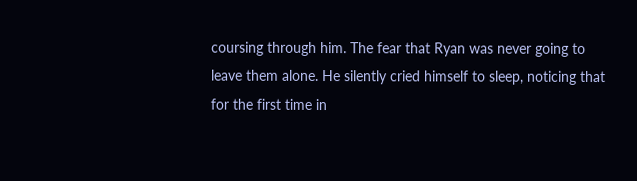coursing through him. The fear that Ryan was never going to leave them alone. He silently cried himself to sleep, noticing that for the first time in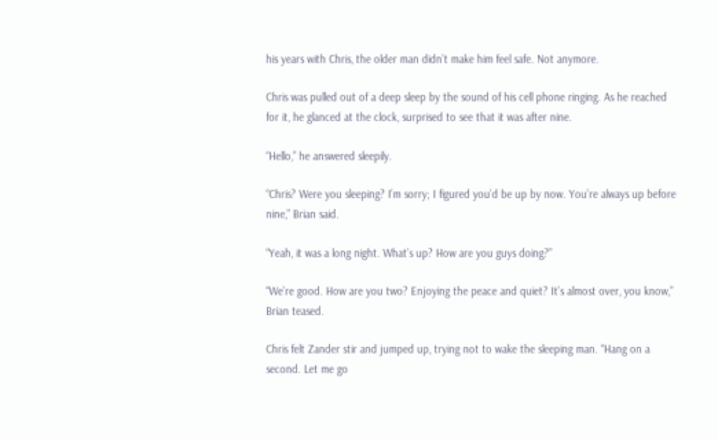his years with Chris, the older man didn’t make him feel safe. Not anymore.

Chris was pulled out of a deep sleep by the sound of his cell phone ringing. As he reached for it, he glanced at the clock, surprised to see that it was after nine.

“Hello,” he answered sleepily.

“Chris? Were you sleeping? I’m sorry; I figured you’d be up by now. You’re always up before nine,” Brian said.

“Yeah, it was a long night. What’s up? How are you guys doing?”

“We’re good. How are you two? Enjoying the peace and quiet? It’s almost over, you know,” Brian teased.

Chris felt Zander stir and jumped up, trying not to wake the sleeping man. “Hang on a second. Let me go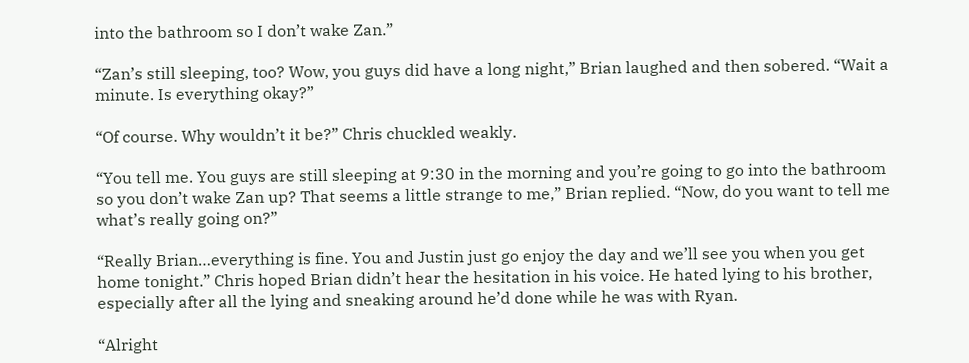into the bathroom so I don’t wake Zan.”

“Zan’s still sleeping, too? Wow, you guys did have a long night,” Brian laughed and then sobered. “Wait a minute. Is everything okay?”

“Of course. Why wouldn’t it be?” Chris chuckled weakly.

“You tell me. You guys are still sleeping at 9:30 in the morning and you’re going to go into the bathroom so you don’t wake Zan up? That seems a little strange to me,” Brian replied. “Now, do you want to tell me what’s really going on?”

“Really Brian…everything is fine. You and Justin just go enjoy the day and we’ll see you when you get home tonight.” Chris hoped Brian didn’t hear the hesitation in his voice. He hated lying to his brother, especially after all the lying and sneaking around he’d done while he was with Ryan.

“Alright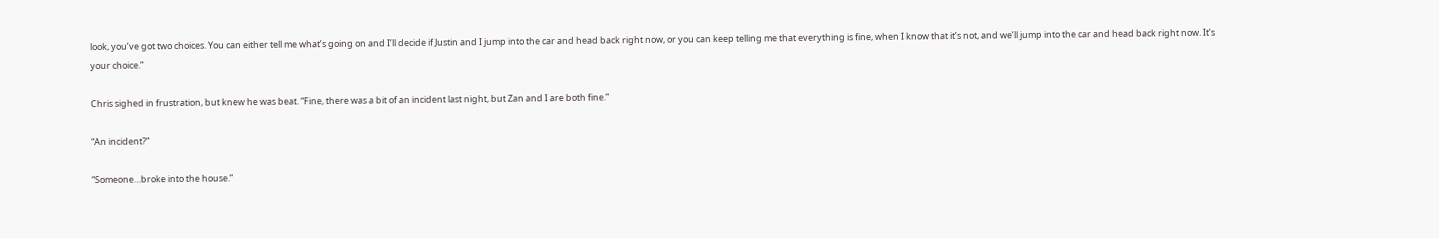look, you’ve got two choices. You can either tell me what’s going on and I’ll decide if Justin and I jump into the car and head back right now, or you can keep telling me that everything is fine, when I know that it’s not, and we’ll jump into the car and head back right now. It’s your choice.”

Chris sighed in frustration, but knew he was beat. “Fine, there was a bit of an incident last night, but Zan and I are both fine.”

“An incident?”

“Someone…broke into the house.”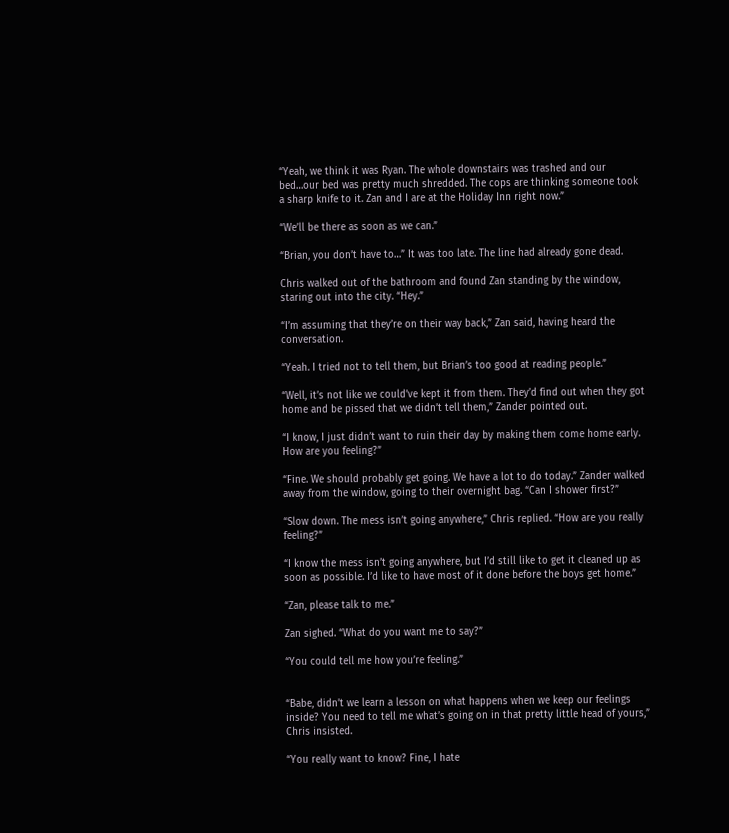“Yeah, we think it was Ryan. The whole downstairs was trashed and our bed…our bed was pretty much shredded. The cops are thinking someone took a sharp knife to it. Zan and I are at the Holiday Inn right now.”

“We’ll be there as soon as we can.”

“Brian, you don’t have to…” It was too late. The line had already gone dead.

Chris walked out of the bathroom and found Zan standing by the window, staring out into the city. “Hey.”

“I’m assuming that they’re on their way back,” Zan said, having heard the conversation.

“Yeah. I tried not to tell them, but Brian’s too good at reading people.”

“Well, it’s not like we could’ve kept it from them. They’d find out when they got home and be pissed that we didn’t tell them,” Zander pointed out.

“I know, I just didn’t want to ruin their day by making them come home early. How are you feeling?”

“Fine. We should probably get going. We have a lot to do today.” Zander walked away from the window, going to their overnight bag. “Can I shower first?”

“Slow down. The mess isn’t going anywhere,” Chris replied. “How are you really feeling?”

“I know the mess isn’t going anywhere, but I’d still like to get it cleaned up as soon as possible. I’d like to have most of it done before the boys get home.”

“Zan, please talk to me.”

Zan sighed. “What do you want me to say?”

“You could tell me how you’re feeling.”


“Babe, didn’t we learn a lesson on what happens when we keep our feelings inside? You need to tell me what’s going on in that pretty little head of yours,” Chris insisted.

“You really want to know? Fine, I hate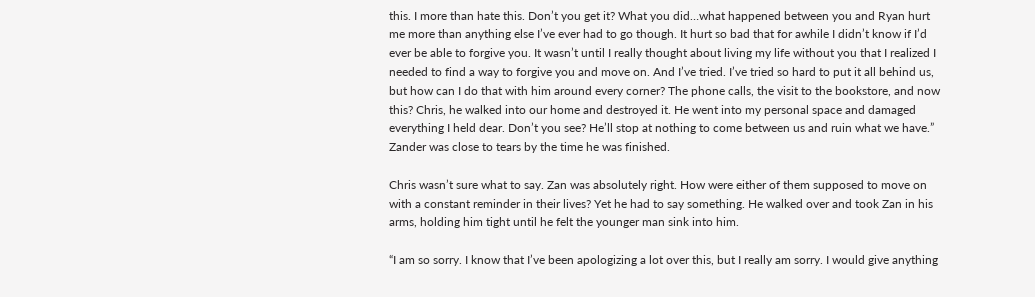this. I more than hate this. Don’t you get it? What you did…what happened between you and Ryan hurt me more than anything else I’ve ever had to go though. It hurt so bad that for awhile I didn’t know if I’d ever be able to forgive you. It wasn’t until I really thought about living my life without you that I realized I needed to find a way to forgive you and move on. And I’ve tried. I’ve tried so hard to put it all behind us, but how can I do that with him around every corner? The phone calls, the visit to the bookstore, and now this? Chris, he walked into our home and destroyed it. He went into my personal space and damaged everything I held dear. Don’t you see? He’ll stop at nothing to come between us and ruin what we have.” Zander was close to tears by the time he was finished.

Chris wasn’t sure what to say. Zan was absolutely right. How were either of them supposed to move on with a constant reminder in their lives? Yet he had to say something. He walked over and took Zan in his arms, holding him tight until he felt the younger man sink into him.

“I am so sorry. I know that I’ve been apologizing a lot over this, but I really am sorry. I would give anything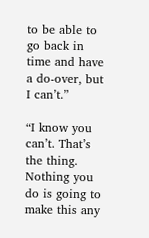to be able to go back in time and have a do-over, but I can’t.”

“I know you can’t. That’s the thing. Nothing you do is going to make this any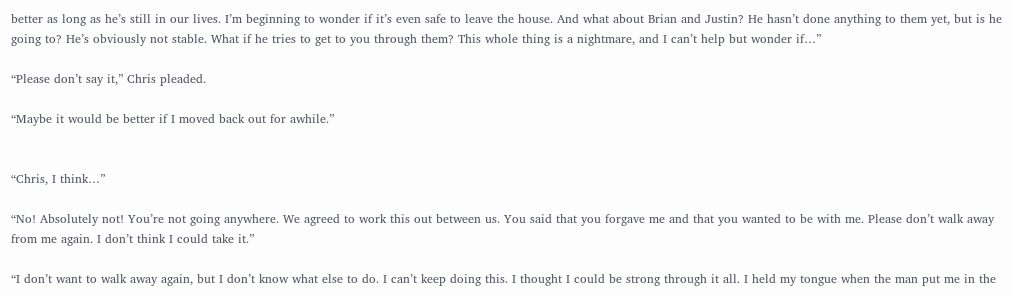better as long as he’s still in our lives. I’m beginning to wonder if it’s even safe to leave the house. And what about Brian and Justin? He hasn’t done anything to them yet, but is he going to? He’s obviously not stable. What if he tries to get to you through them? This whole thing is a nightmare, and I can’t help but wonder if…”

“Please don’t say it,” Chris pleaded.

“Maybe it would be better if I moved back out for awhile.”


“Chris, I think…”

“No! Absolutely not! You’re not going anywhere. We agreed to work this out between us. You said that you forgave me and that you wanted to be with me. Please don’t walk away from me again. I don’t think I could take it.”

“I don’t want to walk away again, but I don’t know what else to do. I can’t keep doing this. I thought I could be strong through it all. I held my tongue when the man put me in the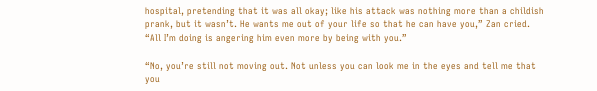hospital, pretending that it was all okay; like his attack was nothing more than a childish prank, but it wasn’t. He wants me out of your life so that he can have you,” Zan cried. “All I’m doing is angering him even more by being with you.”

“No, you’re still not moving out. Not unless you can look me in the eyes and tell me that you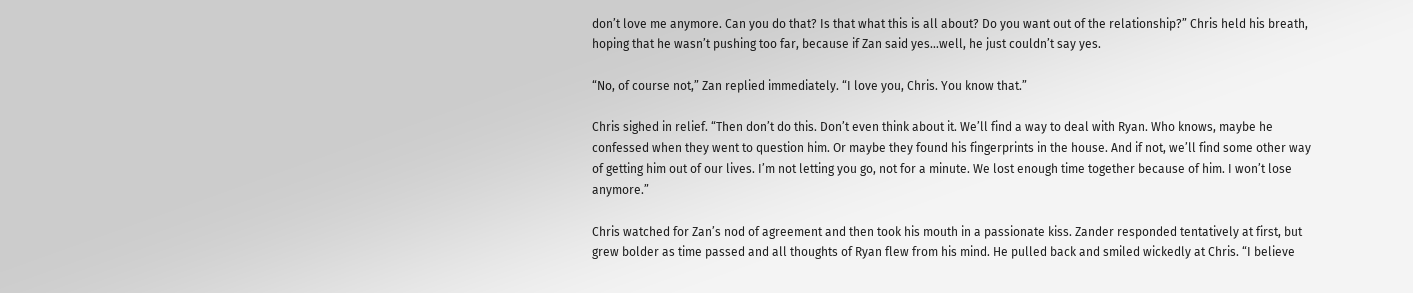don’t love me anymore. Can you do that? Is that what this is all about? Do you want out of the relationship?” Chris held his breath, hoping that he wasn’t pushing too far, because if Zan said yes…well, he just couldn’t say yes.

“No, of course not,” Zan replied immediately. “I love you, Chris. You know that.”

Chris sighed in relief. “Then don’t do this. Don’t even think about it. We’ll find a way to deal with Ryan. Who knows, maybe he confessed when they went to question him. Or maybe they found his fingerprints in the house. And if not, we’ll find some other way of getting him out of our lives. I’m not letting you go, not for a minute. We lost enough time together because of him. I won’t lose anymore.”

Chris watched for Zan’s nod of agreement and then took his mouth in a passionate kiss. Zander responded tentatively at first, but grew bolder as time passed and all thoughts of Ryan flew from his mind. He pulled back and smiled wickedly at Chris. “I believe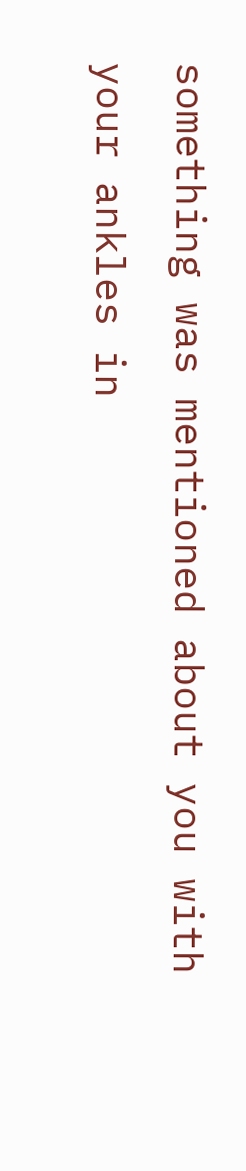something was mentioned about you with your ankles in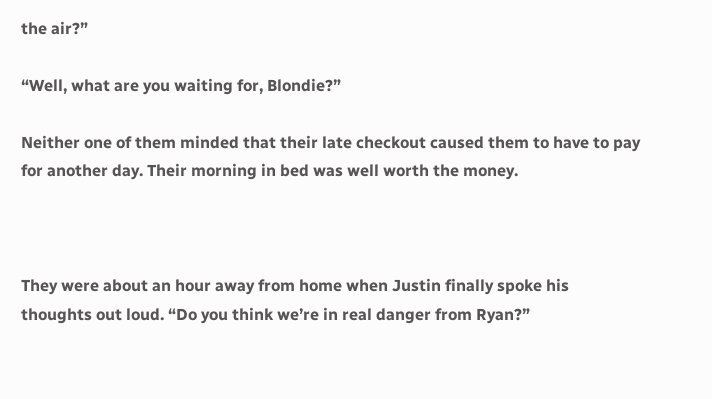the air?”

“Well, what are you waiting for, Blondie?”

Neither one of them minded that their late checkout caused them to have to pay for another day. Their morning in bed was well worth the money.



They were about an hour away from home when Justin finally spoke his thoughts out loud. “Do you think we’re in real danger from Ryan?”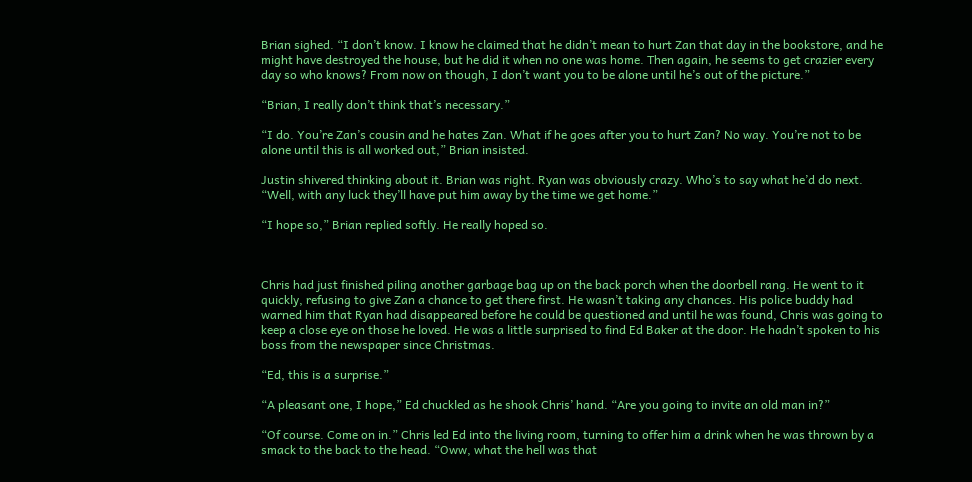Brian sighed. “I don’t know. I know he claimed that he didn’t mean to hurt Zan that day in the bookstore, and he might have destroyed the house, but he did it when no one was home. Then again, he seems to get crazier every day so who knows? From now on though, I don’t want you to be alone until he’s out of the picture.”

“Brian, I really don’t think that’s necessary.”

“I do. You’re Zan’s cousin and he hates Zan. What if he goes after you to hurt Zan? No way. You’re not to be alone until this is all worked out,” Brian insisted.

Justin shivered thinking about it. Brian was right. Ryan was obviously crazy. Who’s to say what he’d do next. “Well, with any luck they’ll have put him away by the time we get home.”

“I hope so,” Brian replied softly. He really hoped so.



Chris had just finished piling another garbage bag up on the back porch when the doorbell rang. He went to it quickly, refusing to give Zan a chance to get there first. He wasn’t taking any chances. His police buddy had warned him that Ryan had disappeared before he could be questioned and until he was found, Chris was going to keep a close eye on those he loved. He was a little surprised to find Ed Baker at the door. He hadn’t spoken to his boss from the newspaper since Christmas.

“Ed, this is a surprise.”

“A pleasant one, I hope,” Ed chuckled as he shook Chris’ hand. “Are you going to invite an old man in?”

“Of course. Come on in.” Chris led Ed into the living room, turning to offer him a drink when he was thrown by a smack to the back to the head. “Oww, what the hell was that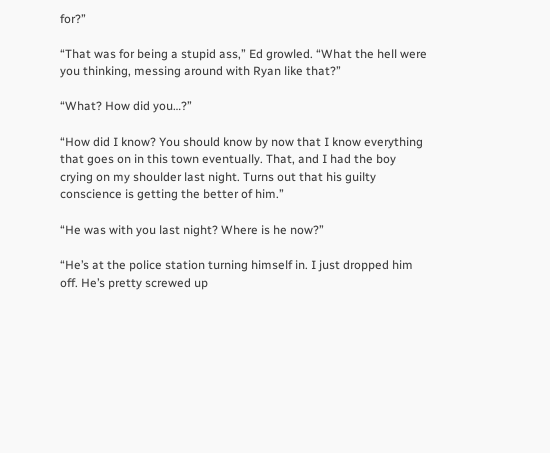for?”

“That was for being a stupid ass,” Ed growled. “What the hell were you thinking, messing around with Ryan like that?”

“What? How did you…?”

“How did I know? You should know by now that I know everything that goes on in this town eventually. That, and I had the boy crying on my shoulder last night. Turns out that his guilty conscience is getting the better of him.”

“He was with you last night? Where is he now?”

“He’s at the police station turning himself in. I just dropped him off. He’s pretty screwed up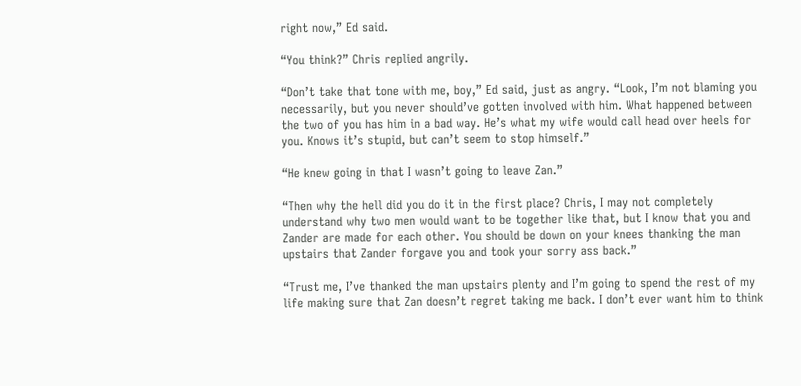right now,” Ed said.

“You think?” Chris replied angrily.

“Don’t take that tone with me, boy,” Ed said, just as angry. “Look, I’m not blaming you necessarily, but you never should’ve gotten involved with him. What happened between the two of you has him in a bad way. He’s what my wife would call head over heels for you. Knows it’s stupid, but can’t seem to stop himself.”

“He knew going in that I wasn’t going to leave Zan.”

“Then why the hell did you do it in the first place? Chris, I may not completely understand why two men would want to be together like that, but I know that you and Zander are made for each other. You should be down on your knees thanking the man upstairs that Zander forgave you and took your sorry ass back.”

“Trust me, I’ve thanked the man upstairs plenty and I’m going to spend the rest of my life making sure that Zan doesn’t regret taking me back. I don’t ever want him to think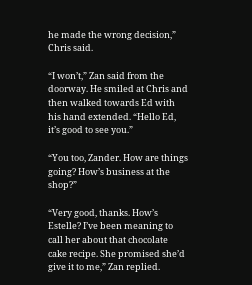he made the wrong decision,” Chris said.

“I won’t,” Zan said from the doorway. He smiled at Chris and then walked towards Ed with his hand extended. “Hello Ed, it’s good to see you.”

“You too, Zander. How are things going? How’s business at the shop?”

“Very good, thanks. How’s Estelle? I’ve been meaning to call her about that chocolate cake recipe. She promised she’d give it to me,” Zan replied.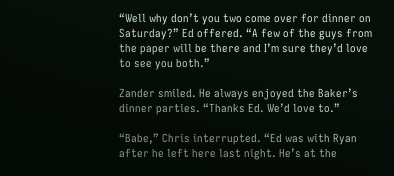“Well why don’t you two come over for dinner on Saturday?” Ed offered. “A few of the guys from the paper will be there and I’m sure they’d love to see you both.”

Zander smiled. He always enjoyed the Baker’s dinner parties. “Thanks Ed. We’d love to.”

“Babe,” Chris interrupted. “Ed was with Ryan after he left here last night. He’s at the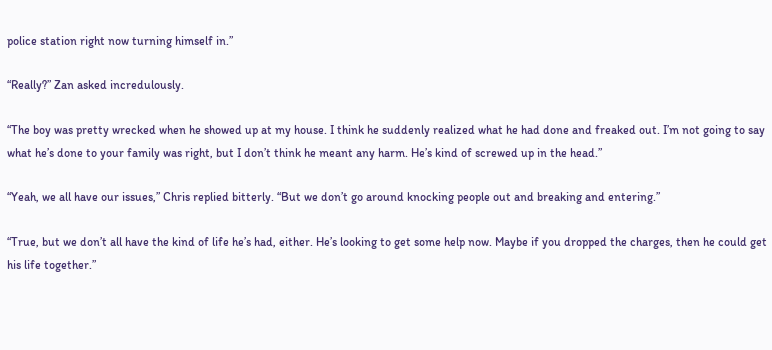police station right now turning himself in.”

“Really?” Zan asked incredulously.

“The boy was pretty wrecked when he showed up at my house. I think he suddenly realized what he had done and freaked out. I’m not going to say what he’s done to your family was right, but I don’t think he meant any harm. He’s kind of screwed up in the head.”

“Yeah, we all have our issues,” Chris replied bitterly. “But we don’t go around knocking people out and breaking and entering.”

“True, but we don’t all have the kind of life he’s had, either. He’s looking to get some help now. Maybe if you dropped the charges, then he could get his life together.”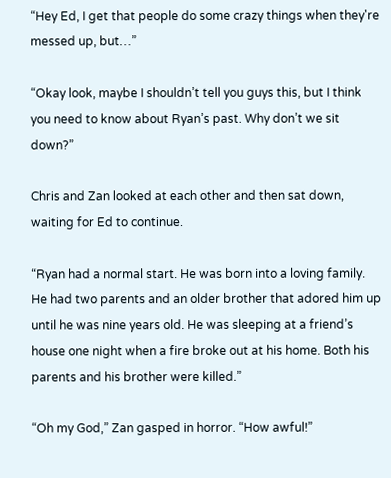“Hey Ed, I get that people do some crazy things when they're messed up, but…”

“Okay look, maybe I shouldn’t tell you guys this, but I think you need to know about Ryan’s past. Why don’t we sit down?”

Chris and Zan looked at each other and then sat down, waiting for Ed to continue.

“Ryan had a normal start. He was born into a loving family. He had two parents and an older brother that adored him up until he was nine years old. He was sleeping at a friend’s house one night when a fire broke out at his home. Both his parents and his brother were killed.”

“Oh my God,” Zan gasped in horror. “How awful!”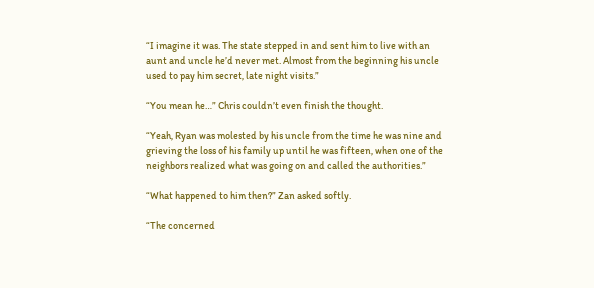“I imagine it was. The state stepped in and sent him to live with an aunt and uncle he’d never met. Almost from the beginning his uncle used to pay him secret, late night visits.”

“You mean he…” Chris couldn’t even finish the thought.

“Yeah, Ryan was molested by his uncle from the time he was nine and grieving the loss of his family up until he was fifteen, when one of the neighbors realized what was going on and called the authorities.”

“What happened to him then?” Zan asked softly.

“The concerned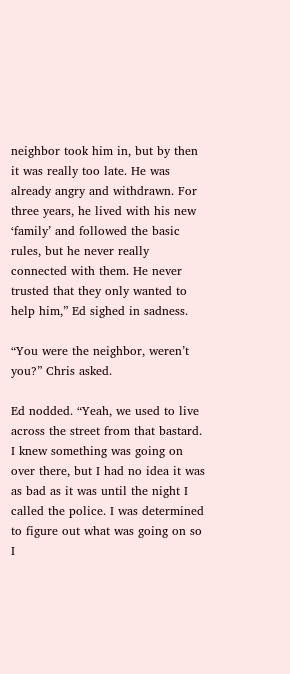neighbor took him in, but by then it was really too late. He was already angry and withdrawn. For three years, he lived with his new ‘family’ and followed the basic rules, but he never really connected with them. He never trusted that they only wanted to help him,” Ed sighed in sadness.

“You were the neighbor, weren’t you?” Chris asked.

Ed nodded. “Yeah, we used to live across the street from that bastard. I knew something was going on over there, but I had no idea it was as bad as it was until the night I called the police. I was determined to figure out what was going on so I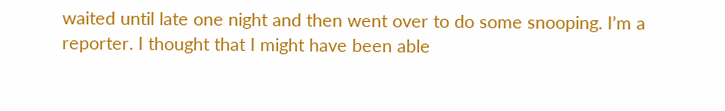waited until late one night and then went over to do some snooping. I’m a reporter. I thought that I might have been able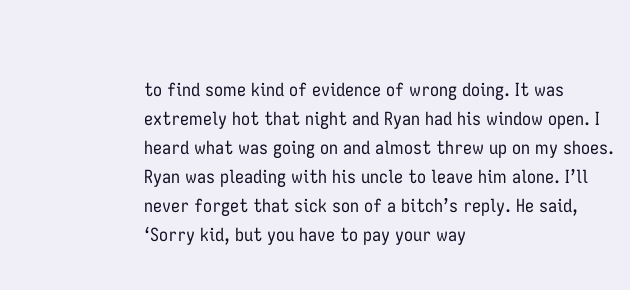to find some kind of evidence of wrong doing. It was extremely hot that night and Ryan had his window open. I heard what was going on and almost threw up on my shoes. Ryan was pleading with his uncle to leave him alone. I’ll never forget that sick son of a bitch’s reply. He said, ‘Sorry kid, but you have to pay your way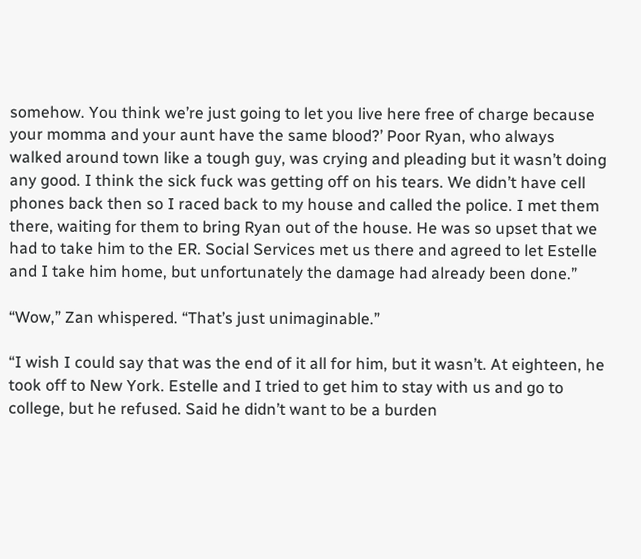somehow. You think we’re just going to let you live here free of charge because your momma and your aunt have the same blood?’ Poor Ryan, who always walked around town like a tough guy, was crying and pleading but it wasn’t doing any good. I think the sick fuck was getting off on his tears. We didn’t have cell phones back then so I raced back to my house and called the police. I met them there, waiting for them to bring Ryan out of the house. He was so upset that we had to take him to the ER. Social Services met us there and agreed to let Estelle and I take him home, but unfortunately the damage had already been done.”

“Wow,” Zan whispered. “That’s just unimaginable.”

“I wish I could say that was the end of it all for him, but it wasn’t. At eighteen, he took off to New York. Estelle and I tried to get him to stay with us and go to college, but he refused. Said he didn’t want to be a burden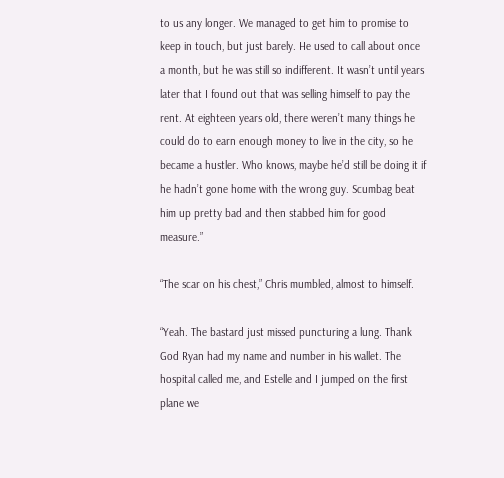to us any longer. We managed to get him to promise to keep in touch, but just barely. He used to call about once a month, but he was still so indifferent. It wasn’t until years later that I found out that was selling himself to pay the rent. At eighteen years old, there weren’t many things he could do to earn enough money to live in the city, so he became a hustler. Who knows, maybe he’d still be doing it if he hadn’t gone home with the wrong guy. Scumbag beat him up pretty bad and then stabbed him for good measure.”

“The scar on his chest,” Chris mumbled, almost to himself.

“Yeah. The bastard just missed puncturing a lung. Thank God Ryan had my name and number in his wallet. The hospital called me, and Estelle and I jumped on the first plane we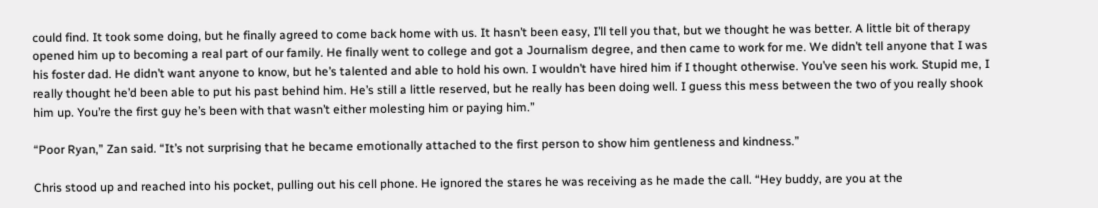could find. It took some doing, but he finally agreed to come back home with us. It hasn’t been easy, I’ll tell you that, but we thought he was better. A little bit of therapy opened him up to becoming a real part of our family. He finally went to college and got a Journalism degree, and then came to work for me. We didn’t tell anyone that I was his foster dad. He didn’t want anyone to know, but he’s talented and able to hold his own. I wouldn’t have hired him if I thought otherwise. You’ve seen his work. Stupid me, I really thought he’d been able to put his past behind him. He’s still a little reserved, but he really has been doing well. I guess this mess between the two of you really shook him up. You’re the first guy he’s been with that wasn’t either molesting him or paying him.”

“Poor Ryan,” Zan said. “It’s not surprising that he became emotionally attached to the first person to show him gentleness and kindness.”

Chris stood up and reached into his pocket, pulling out his cell phone. He ignored the stares he was receiving as he made the call. “Hey buddy, are you at the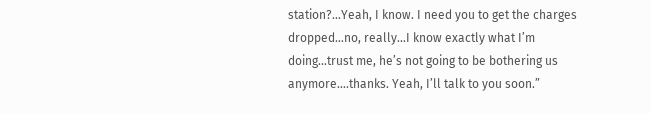station?...Yeah, I know. I need you to get the charges dropped…no, really…I know exactly what I’m doing…trust me, he’s not going to be bothering us anymore….thanks. Yeah, I’ll talk to you soon.”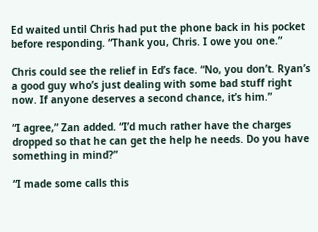Ed waited until Chris had put the phone back in his pocket before responding. “Thank you, Chris. I owe you one.”

Chris could see the relief in Ed’s face. “No, you don’t. Ryan’s a good guy who’s just dealing with some bad stuff right now. If anyone deserves a second chance, it’s him.”

“I agree,” Zan added. “I’d much rather have the charges dropped so that he can get the help he needs. Do you have something in mind?”

“I made some calls this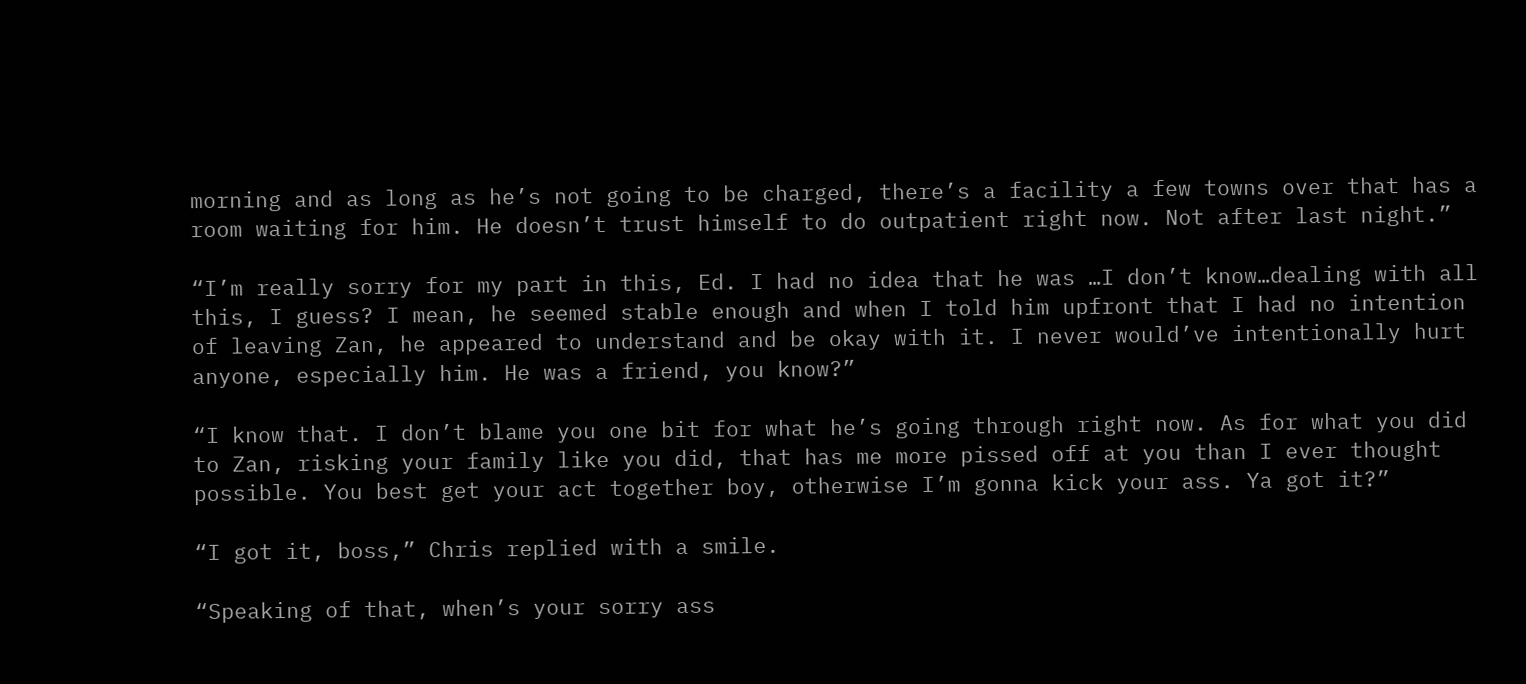morning and as long as he’s not going to be charged, there’s a facility a few towns over that has a room waiting for him. He doesn’t trust himself to do outpatient right now. Not after last night.”

“I’m really sorry for my part in this, Ed. I had no idea that he was …I don’t know…dealing with all this, I guess? I mean, he seemed stable enough and when I told him upfront that I had no intention of leaving Zan, he appeared to understand and be okay with it. I never would’ve intentionally hurt anyone, especially him. He was a friend, you know?”

“I know that. I don’t blame you one bit for what he’s going through right now. As for what you did to Zan, risking your family like you did, that has me more pissed off at you than I ever thought possible. You best get your act together boy, otherwise I’m gonna kick your ass. Ya got it?”

“I got it, boss,” Chris replied with a smile.

“Speaking of that, when’s your sorry ass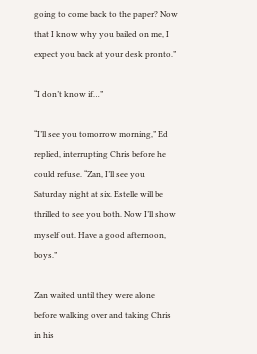going to come back to the paper? Now that I know why you bailed on me, I expect you back at your desk pronto.”

“I don’t know if…”

“I’ll see you tomorrow morning,” Ed replied, interrupting Chris before he could refuse. “Zan, I’ll see you Saturday night at six. Estelle will be thrilled to see you both. Now I’ll show myself out. Have a good afternoon, boys.”

Zan waited until they were alone before walking over and taking Chris in his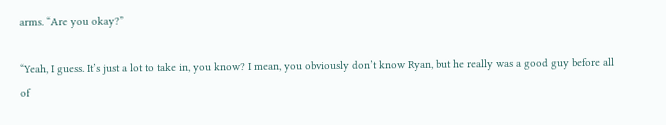arms. “Are you okay?”

“Yeah, I guess. It’s just a lot to take in, you know? I mean, you obviously don’t know Ryan, but he really was a good guy before all of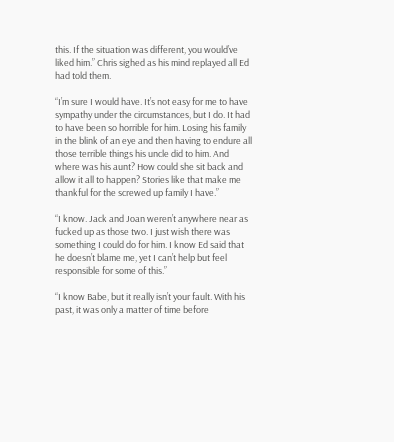this. If the situation was different, you would’ve liked him.” Chris sighed as his mind replayed all Ed had told them.

“I’m sure I would have. It’s not easy for me to have sympathy under the circumstances, but I do. It had to have been so horrible for him. Losing his family in the blink of an eye and then having to endure all those terrible things his uncle did to him. And where was his aunt? How could she sit back and allow it all to happen? Stories like that make me thankful for the screwed up family I have.”

“I know. Jack and Joan weren’t anywhere near as fucked up as those two. I just wish there was something I could do for him. I know Ed said that he doesn’t blame me, yet I can’t help but feel responsible for some of this.”

“I know Babe, but it really isn’t your fault. With his past, it was only a matter of time before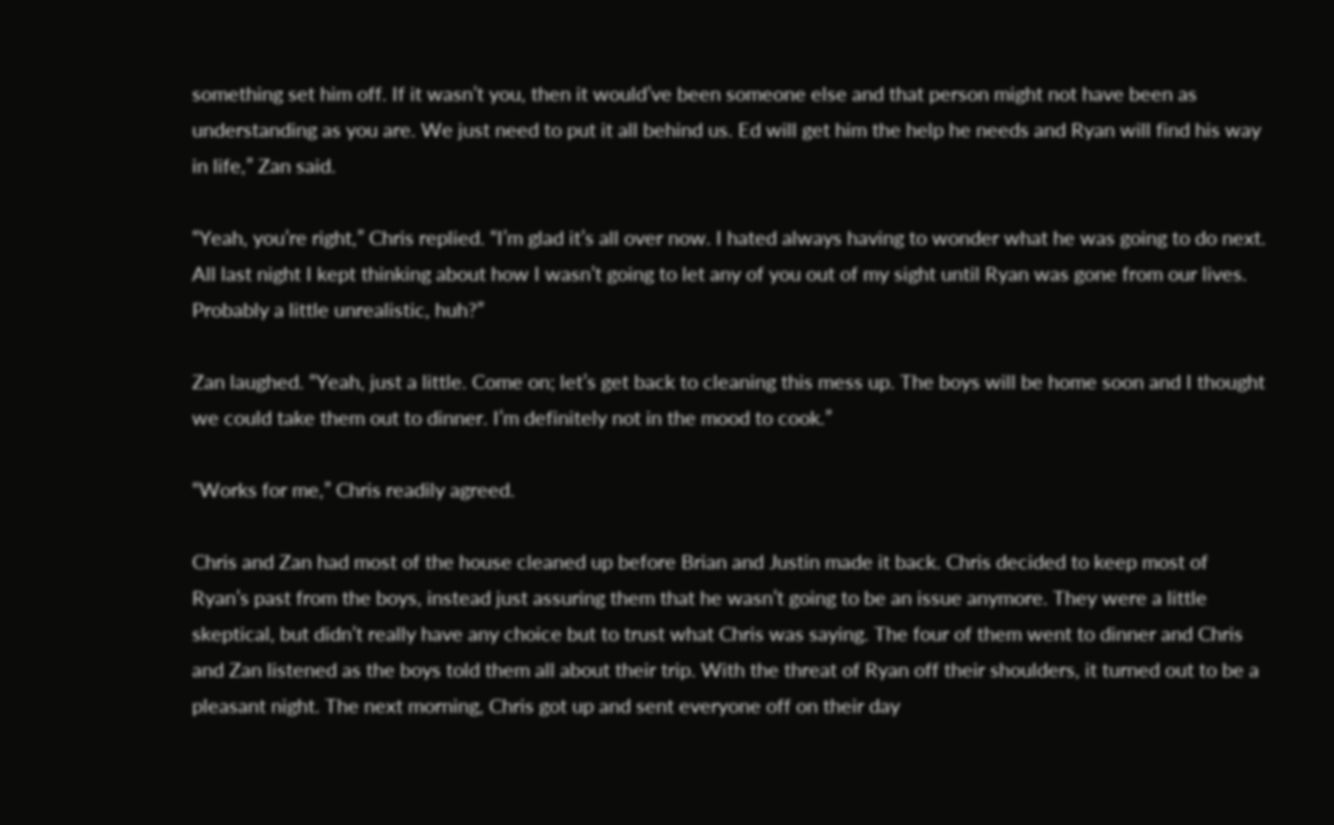something set him off. If it wasn’t you, then it would’ve been someone else and that person might not have been as understanding as you are. We just need to put it all behind us. Ed will get him the help he needs and Ryan will find his way in life,” Zan said.

“Yeah, you’re right,” Chris replied. “I’m glad it’s all over now. I hated always having to wonder what he was going to do next. All last night I kept thinking about how I wasn’t going to let any of you out of my sight until Ryan was gone from our lives. Probably a little unrealistic, huh?”

Zan laughed. “Yeah, just a little. Come on; let’s get back to cleaning this mess up. The boys will be home soon and I thought we could take them out to dinner. I’m definitely not in the mood to cook.”

“Works for me,” Chris readily agreed.

Chris and Zan had most of the house cleaned up before Brian and Justin made it back. Chris decided to keep most of Ryan’s past from the boys, instead just assuring them that he wasn’t going to be an issue anymore. They were a little skeptical, but didn’t really have any choice but to trust what Chris was saying. The four of them went to dinner and Chris and Zan listened as the boys told them all about their trip. With the threat of Ryan off their shoulders, it turned out to be a pleasant night. The next morning, Chris got up and sent everyone off on their day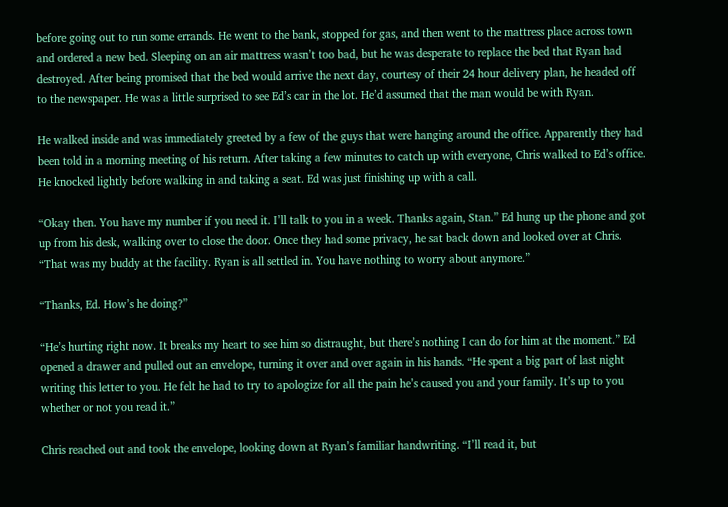before going out to run some errands. He went to the bank, stopped for gas, and then went to the mattress place across town and ordered a new bed. Sleeping on an air mattress wasn’t too bad, but he was desperate to replace the bed that Ryan had destroyed. After being promised that the bed would arrive the next day, courtesy of their 24 hour delivery plan, he headed off to the newspaper. He was a little surprised to see Ed’s car in the lot. He’d assumed that the man would be with Ryan.

He walked inside and was immediately greeted by a few of the guys that were hanging around the office. Apparently they had been told in a morning meeting of his return. After taking a few minutes to catch up with everyone, Chris walked to Ed’s office. He knocked lightly before walking in and taking a seat. Ed was just finishing up with a call.

“Okay then. You have my number if you need it. I’ll talk to you in a week. Thanks again, Stan.” Ed hung up the phone and got up from his desk, walking over to close the door. Once they had some privacy, he sat back down and looked over at Chris. “That was my buddy at the facility. Ryan is all settled in. You have nothing to worry about anymore.”

“Thanks, Ed. How’s he doing?”

“He’s hurting right now. It breaks my heart to see him so distraught, but there’s nothing I can do for him at the moment.” Ed opened a drawer and pulled out an envelope, turning it over and over again in his hands. “He spent a big part of last night writing this letter to you. He felt he had to try to apologize for all the pain he’s caused you and your family. It’s up to you whether or not you read it.”

Chris reached out and took the envelope, looking down at Ryan’s familiar handwriting. “I’ll read it, but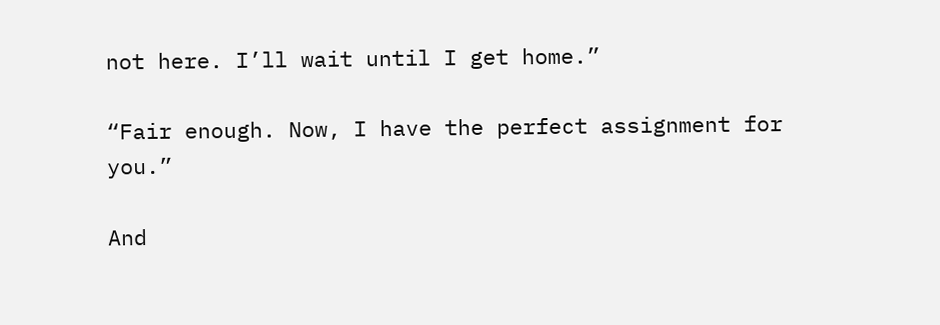not here. I’ll wait until I get home.”

“Fair enough. Now, I have the perfect assignment for you.”

And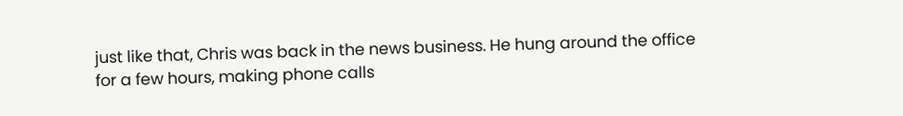just like that, Chris was back in the news business. He hung around the office for a few hours, making phone calls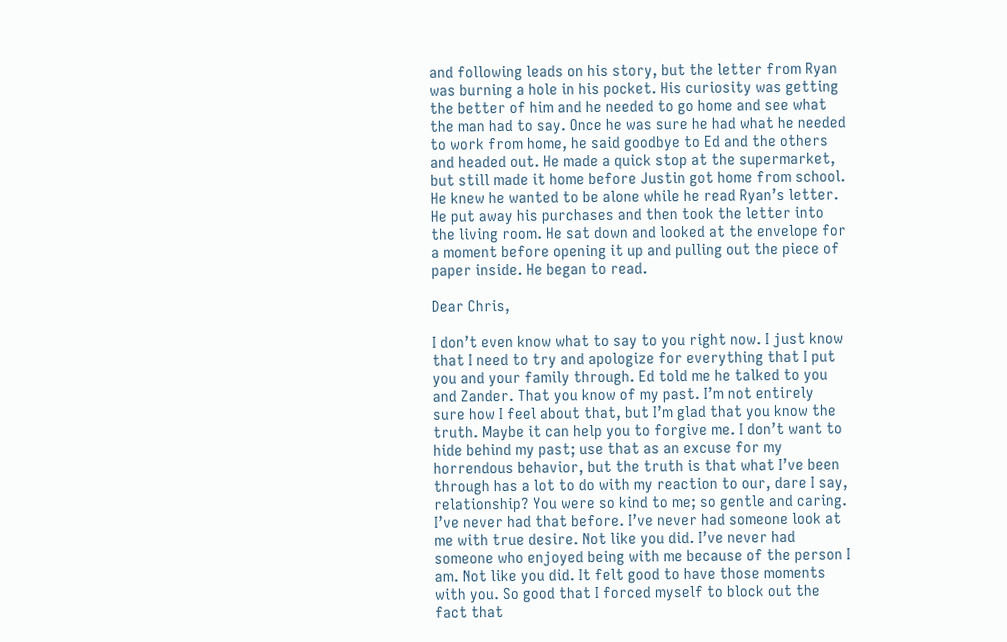and following leads on his story, but the letter from Ryan was burning a hole in his pocket. His curiosity was getting the better of him and he needed to go home and see what the man had to say. Once he was sure he had what he needed to work from home, he said goodbye to Ed and the others and headed out. He made a quick stop at the supermarket, but still made it home before Justin got home from school. He knew he wanted to be alone while he read Ryan’s letter. He put away his purchases and then took the letter into the living room. He sat down and looked at the envelope for a moment before opening it up and pulling out the piece of paper inside. He began to read.

Dear Chris,

I don’t even know what to say to you right now. I just know that I need to try and apologize for everything that I put you and your family through. Ed told me he talked to you and Zander. That you know of my past. I’m not entirely sure how I feel about that, but I’m glad that you know the truth. Maybe it can help you to forgive me. I don’t want to hide behind my past; use that as an excuse for my horrendous behavior, but the truth is that what I’ve been through has a lot to do with my reaction to our, dare I say, relationship? You were so kind to me; so gentle and caring. I’ve never had that before. I’ve never had someone look at me with true desire. Not like you did. I’ve never had someone who enjoyed being with me because of the person I am. Not like you did. It felt good to have those moments with you. So good that I forced myself to block out the fact that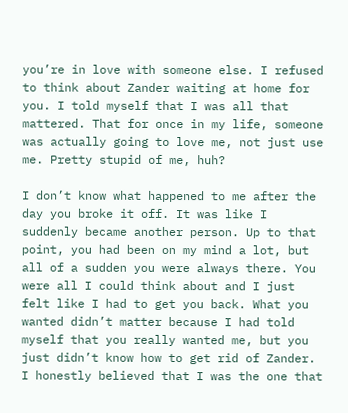you’re in love with someone else. I refused to think about Zander waiting at home for you. I told myself that I was all that mattered. That for once in my life, someone was actually going to love me, not just use me. Pretty stupid of me, huh?

I don’t know what happened to me after the day you broke it off. It was like I suddenly became another person. Up to that point, you had been on my mind a lot, but all of a sudden you were always there. You were all I could think about and I just felt like I had to get you back. What you wanted didn’t matter because I had told myself that you really wanted me, but you just didn’t know how to get rid of Zander. I honestly believed that I was the one that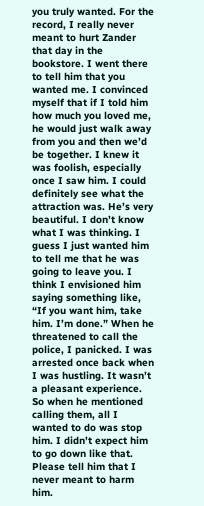you truly wanted. For the record, I really never meant to hurt Zander that day in the bookstore. I went there to tell him that you wanted me. I convinced myself that if I told him how much you loved me, he would just walk away from you and then we’d be together. I knew it was foolish, especially once I saw him. I could definitely see what the attraction was. He’s very beautiful. I don’t know what I was thinking. I guess I just wanted him to tell me that he was going to leave you. I think I envisioned him saying something like, “If you want him, take him. I’m done.” When he threatened to call the police, I panicked. I was arrested once back when I was hustling. It wasn’t a pleasant experience. So when he mentioned calling them, all I wanted to do was stop him. I didn’t expect him to go down like that. Please tell him that I never meant to harm him.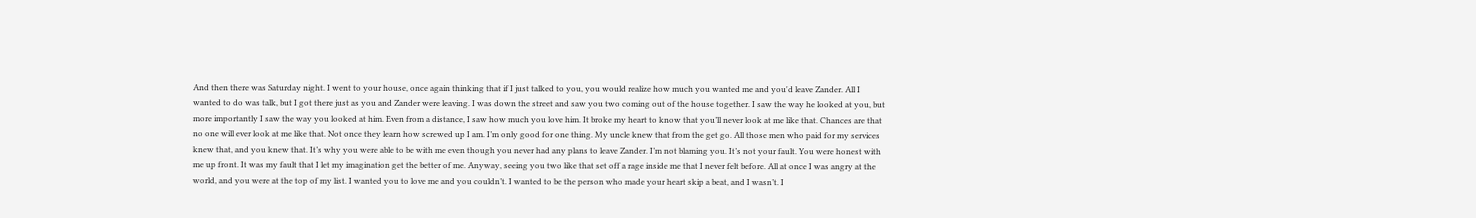And then there was Saturday night. I went to your house, once again thinking that if I just talked to you, you would realize how much you wanted me and you'd leave Zander. All I wanted to do was talk, but I got there just as you and Zander were leaving. I was down the street and saw you two coming out of the house together. I saw the way he looked at you, but more importantly I saw the way you looked at him. Even from a distance, I saw how much you love him. It broke my heart to know that you’ll never look at me like that. Chances are that no one will ever look at me like that. Not once they learn how screwed up I am. I’m only good for one thing. My uncle knew that from the get go. All those men who paid for my services knew that, and you knew that. It’s why you were able to be with me even though you never had any plans to leave Zander. I’m not blaming you. It’s not your fault. You were honest with me up front. It was my fault that I let my imagination get the better of me. Anyway, seeing you two like that set off a rage inside me that I never felt before. All at once I was angry at the world, and you were at the top of my list. I wanted you to love me and you couldn’t. I wanted to be the person who made your heart skip a beat, and I wasn’t. I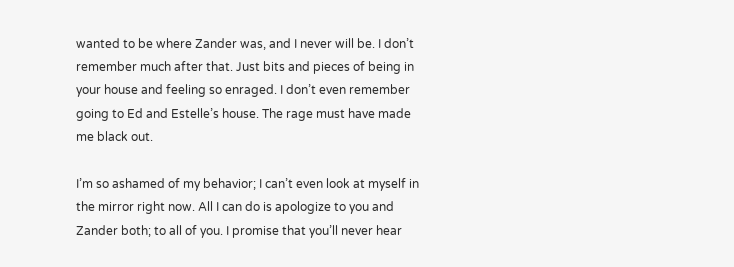wanted to be where Zander was, and I never will be. I don’t remember much after that. Just bits and pieces of being in your house and feeling so enraged. I don’t even remember going to Ed and Estelle’s house. The rage must have made me black out.

I’m so ashamed of my behavior; I can’t even look at myself in the mirror right now. All I can do is apologize to you and Zander both; to all of you. I promise that you’ll never hear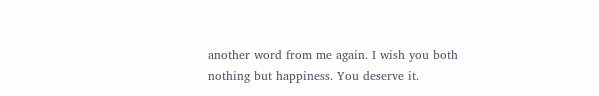another word from me again. I wish you both nothing but happiness. You deserve it.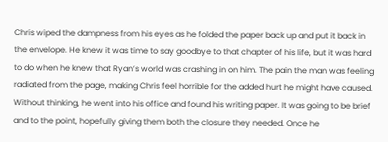Chris wiped the dampness from his eyes as he folded the paper back up and put it back in the envelope. He knew it was time to say goodbye to that chapter of his life, but it was hard to do when he knew that Ryan’s world was crashing in on him. The pain the man was feeling radiated from the page, making Chris feel horrible for the added hurt he might have caused. Without thinking, he went into his office and found his writing paper. It was going to be brief and to the point, hopefully giving them both the closure they needed. Once he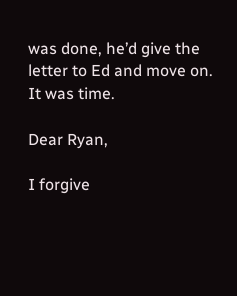was done, he’d give the letter to Ed and move on. It was time.

Dear Ryan,

I forgive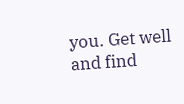you. Get well and find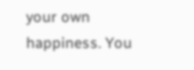your own happiness. You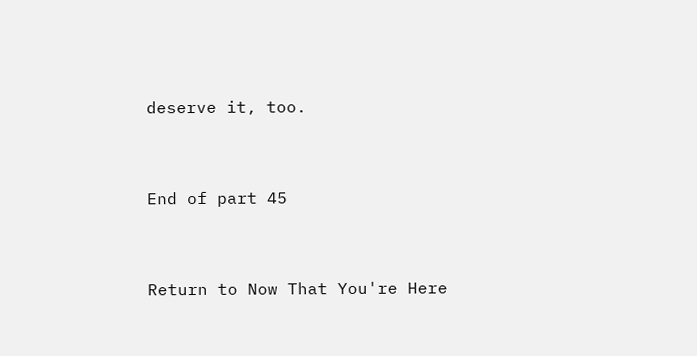deserve it, too.


End of part 45


Return to Now That You're Here